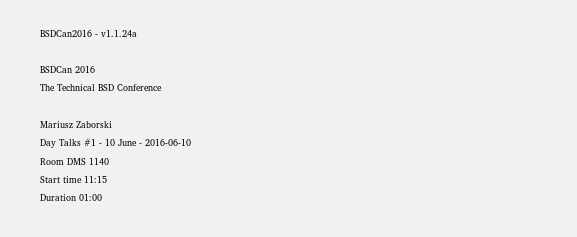BSDCan2016 - v1.1.24a

BSDCan 2016
The Technical BSD Conference

Mariusz Zaborski
Day Talks #1 - 10 June - 2016-06-10
Room DMS 1140
Start time 11:15
Duration 01:00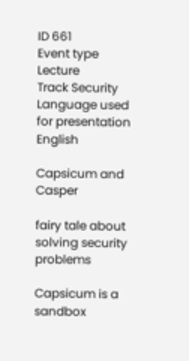ID 661
Event type Lecture
Track Security
Language used for presentation English

Capsicum and Casper

fairy tale about solving security problems

Capsicum is a sandbox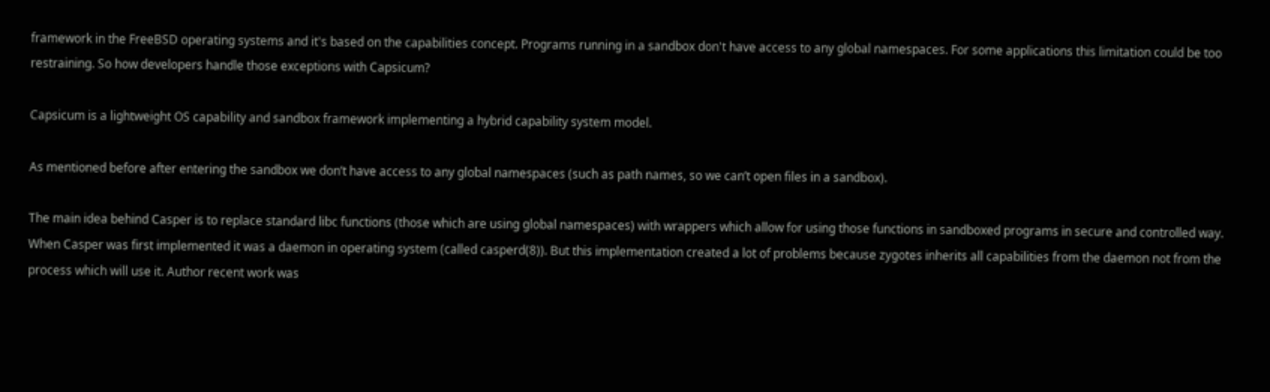framework in the FreeBSD operating systems and it's based on the capabilities concept. Programs running in a sandbox don't have access to any global namespaces. For some applications this limitation could be too restraining. So how developers handle those exceptions with Capsicum?

Capsicum is a lightweight OS capability and sandbox framework implementing a hybrid capability system model.

As mentioned before after entering the sandbox we don’t have access to any global namespaces (such as path names, so we can’t open files in a sandbox).

The main idea behind Casper is to replace standard libc functions (those which are using global namespaces) with wrappers which allow for using those functions in sandboxed programs in secure and controlled way. When Casper was first implemented it was a daemon in operating system (called casperd(8)). But this implementation created a lot of problems because zygotes inherits all capabilities from the daemon not from the process which will use it. Author recent work was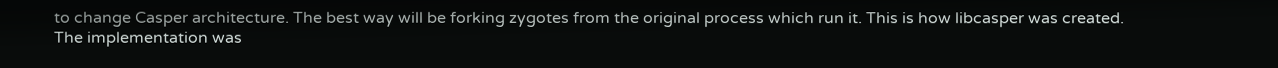to change Casper architecture. The best way will be forking zygotes from the original process which run it. This is how libcasper was created. The implementation was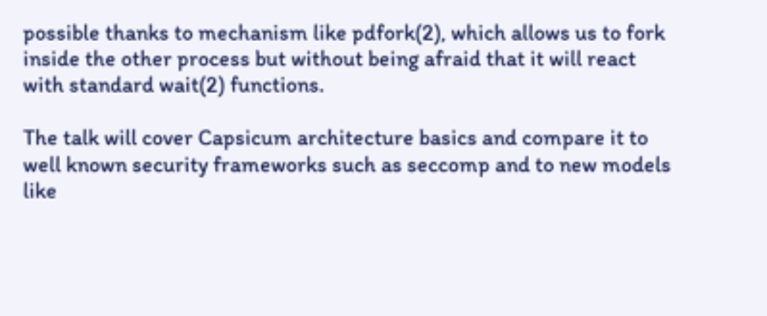possible thanks to mechanism like pdfork(2), which allows us to fork inside the other process but without being afraid that it will react with standard wait(2) functions.

The talk will cover Capsicum architecture basics and compare it to well known security frameworks such as seccomp and to new models like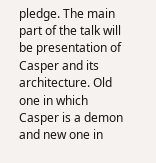pledge. The main part of the talk will be presentation of Casper and its architecture. Old one in which Casper is a demon and new one in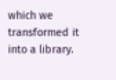which we transformed it into a library.